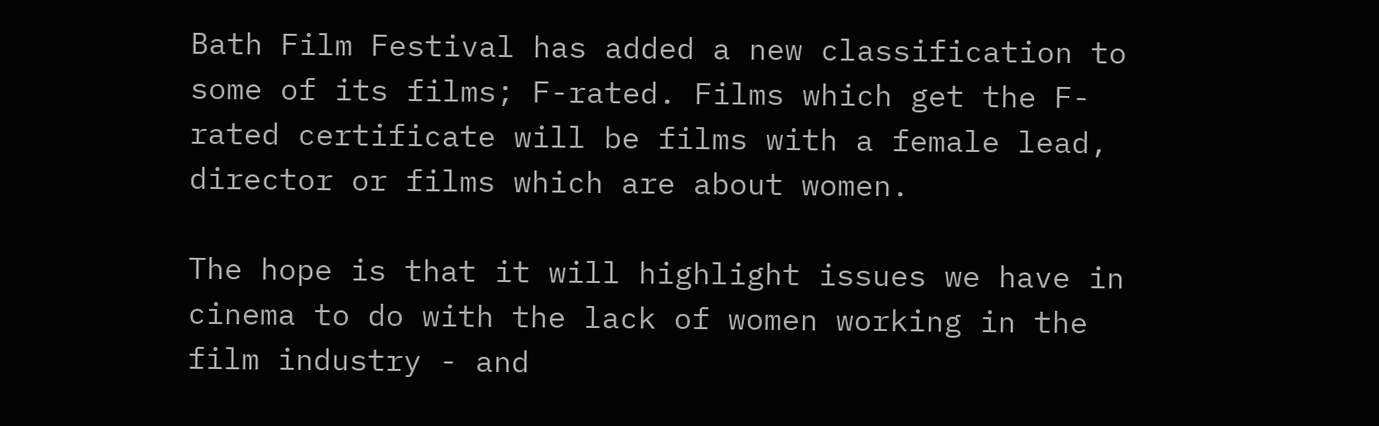Bath Film Festival has added a new classification to some of its films; F-rated. Films which get the F-rated certificate will be films with a female lead, director or films which are about women.

The hope is that it will highlight issues we have in cinema to do with the lack of women working in the film industry - and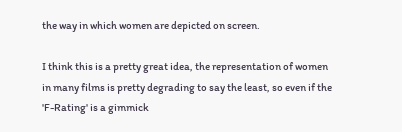the way in which women are depicted on screen.

I think this is a pretty great idea, the representation of women in many films is pretty degrading to say the least, so even if the 'F-Rating' is a gimmick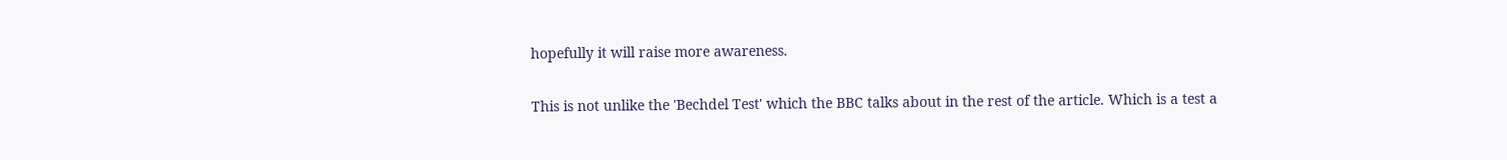hopefully it will raise more awareness.

This is not unlike the 'Bechdel Test' which the BBC talks about in the rest of the article. Which is a test a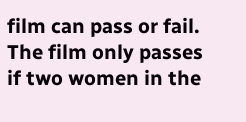film can pass or fail. The film only passes if two women in the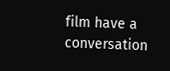film have a conversation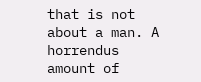that is not about a man. A horrendus amount of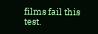films fail this test.